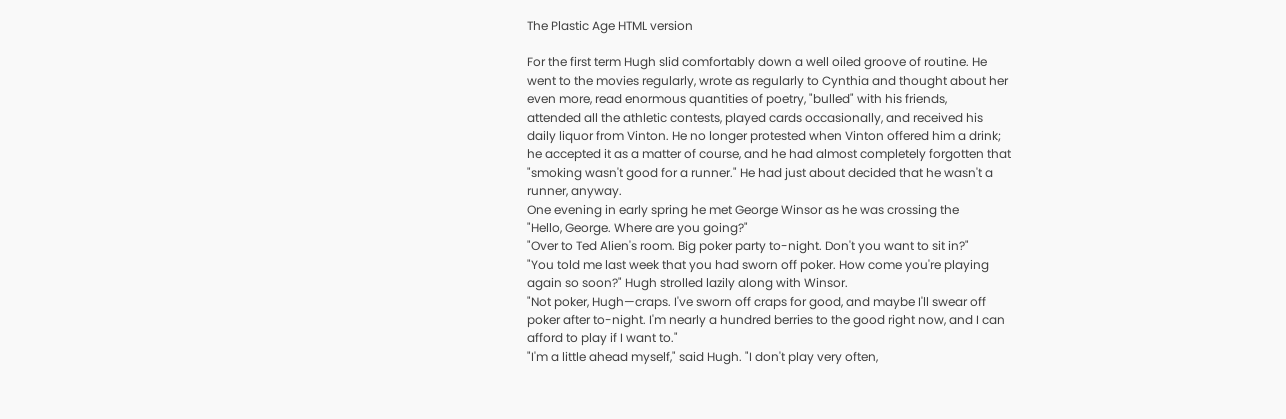The Plastic Age HTML version

For the first term Hugh slid comfortably down a well oiled groove of routine. He
went to the movies regularly, wrote as regularly to Cynthia and thought about her
even more, read enormous quantities of poetry, "bulled" with his friends,
attended all the athletic contests, played cards occasionally, and received his
daily liquor from Vinton. He no longer protested when Vinton offered him a drink;
he accepted it as a matter of course, and he had almost completely forgotten that
"smoking wasn't good for a runner." He had just about decided that he wasn't a
runner, anyway.
One evening in early spring he met George Winsor as he was crossing the
"Hello, George. Where are you going?"
"Over to Ted Alien's room. Big poker party to-night. Don't you want to sit in?"
"You told me last week that you had sworn off poker. How come you're playing
again so soon?" Hugh strolled lazily along with Winsor.
"Not poker, Hugh—craps. I've sworn off craps for good, and maybe I'll swear off
poker after to-night. I'm nearly a hundred berries to the good right now, and I can
afford to play if I want to."
"I'm a little ahead myself," said Hugh. "I don't play very often,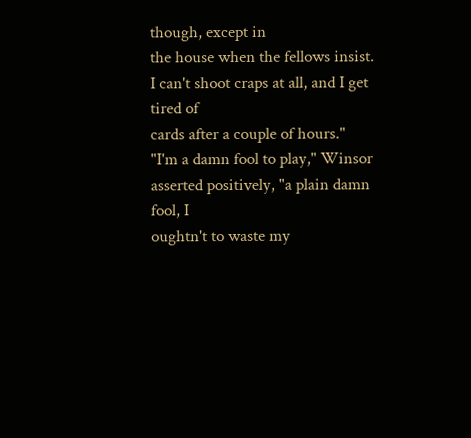though, except in
the house when the fellows insist. I can't shoot craps at all, and I get tired of
cards after a couple of hours."
"I'm a damn fool to play," Winsor asserted positively, "a plain damn fool, I
oughtn't to waste my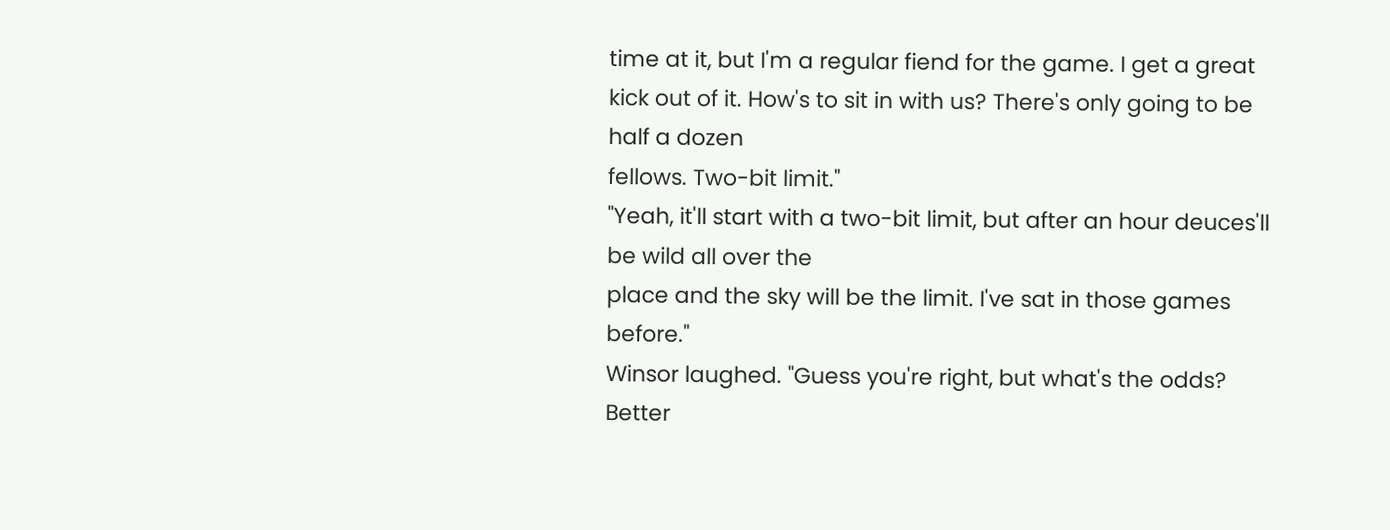time at it, but I'm a regular fiend for the game. I get a great
kick out of it. How's to sit in with us? There's only going to be half a dozen
fellows. Two-bit limit."
"Yeah, it'll start with a two-bit limit, but after an hour deuces'll be wild all over the
place and the sky will be the limit. I've sat in those games before."
Winsor laughed. "Guess you're right, but what's the odds? Better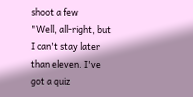shoot a few
"Well, all-right, but I can't stay later than eleven. I've got a quiz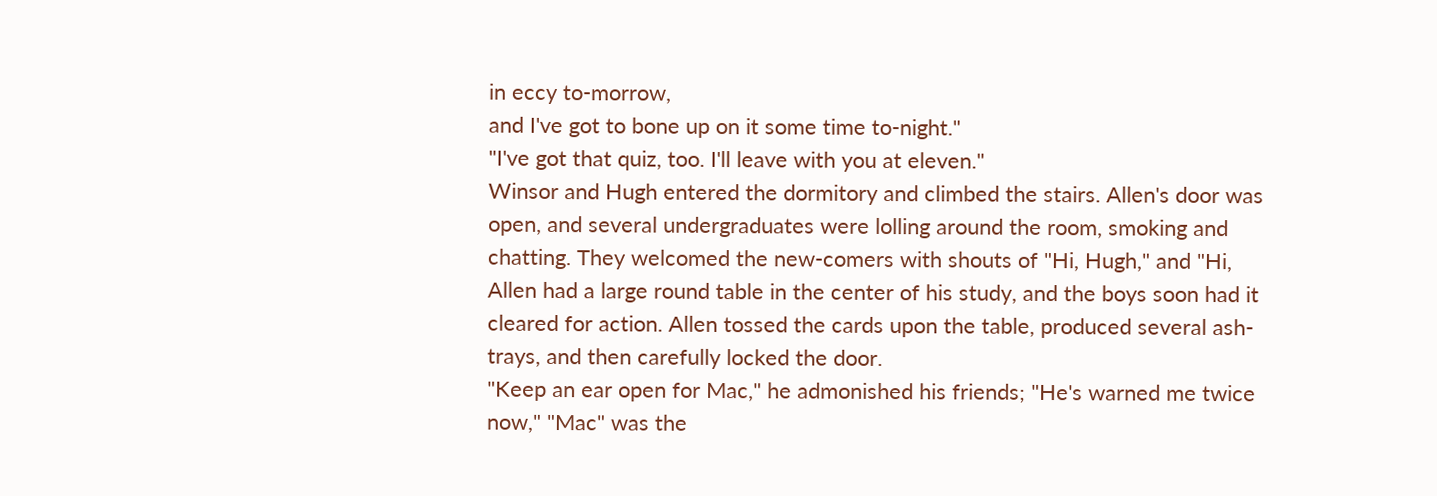in eccy to-morrow,
and I've got to bone up on it some time to-night."
"I've got that quiz, too. I'll leave with you at eleven."
Winsor and Hugh entered the dormitory and climbed the stairs. Allen's door was
open, and several undergraduates were lolling around the room, smoking and
chatting. They welcomed the new-comers with shouts of "Hi, Hugh," and "Hi,
Allen had a large round table in the center of his study, and the boys soon had it
cleared for action. Allen tossed the cards upon the table, produced several ash-
trays, and then carefully locked the door.
"Keep an ear open for Mac," he admonished his friends; "He's warned me twice
now," "Mac" was the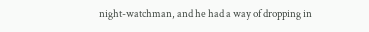night-watchman, and he had a way of dropping in